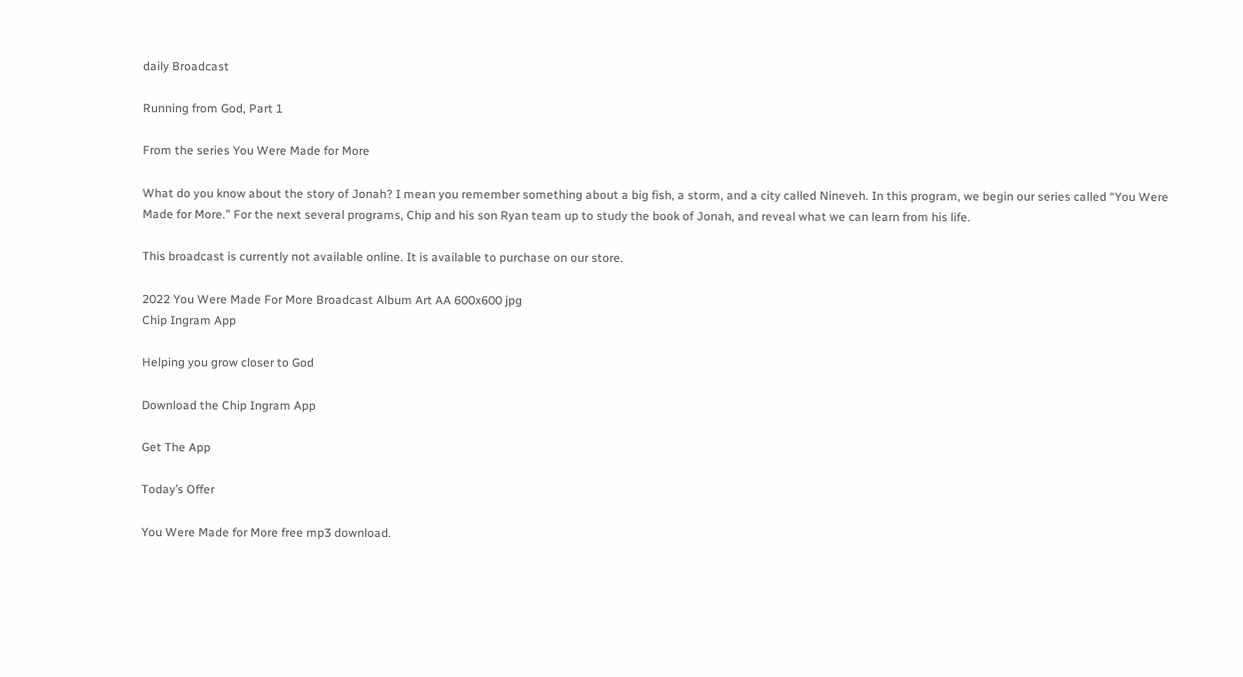daily Broadcast

Running from God, Part 1

From the series You Were Made for More

What do you know about the story of Jonah? I mean you remember something about a big fish, a storm, and a city called Nineveh. In this program, we begin our series called “You Were Made for More.” For the next several programs, Chip and his son Ryan team up to study the book of Jonah, and reveal what we can learn from his life.

This broadcast is currently not available online. It is available to purchase on our store.

2022 You Were Made For More Broadcast Album Art AA 600x600 jpg
Chip Ingram App

Helping you grow closer to God

Download the Chip Ingram App

Get The App

Today’s Offer

You Were Made for More free mp3 download.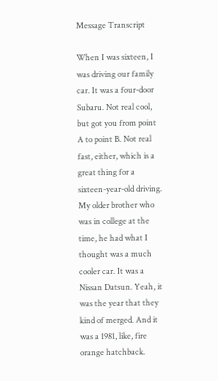Message Transcript

When I was sixteen, I was driving our family car. It was a four-door Subaru. Not real cool, but got you from point A to point B. Not real fast, either, which is a great thing for a sixteen-year-old driving. My older brother who was in college at the time, he had what I thought was a much cooler car. It was a Nissan Datsun. Yeah, it was the year that they kind of merged. And it was a 1981, like, fire orange hatchback.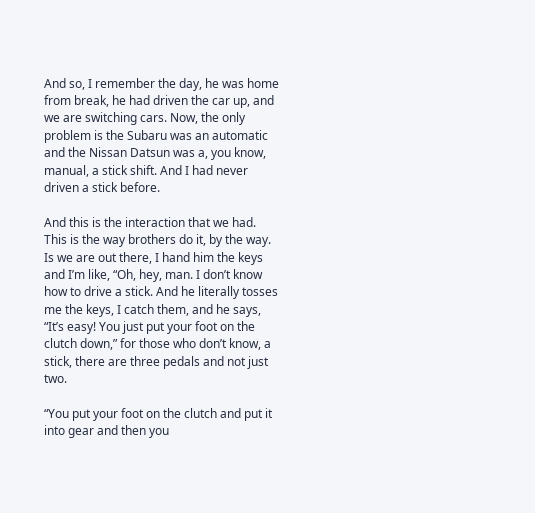And so, I remember the day, he was home from break, he had driven the car up, and we are switching cars. Now, the only problem is the Subaru was an automatic and the Nissan Datsun was a, you know, manual, a stick shift. And I had never driven a stick before.

And this is the interaction that we had. This is the way brothers do it, by the way. Is we are out there, I hand him the keys and I’m like, “Oh, hey, man. I don’t know how to drive a stick. And he literally tosses me the keys, I catch them, and he says, “It’s easy! You just put your foot on the clutch down,” for those who don’t know, a stick, there are three pedals and not just two.

“You put your foot on the clutch and put it into gear and then you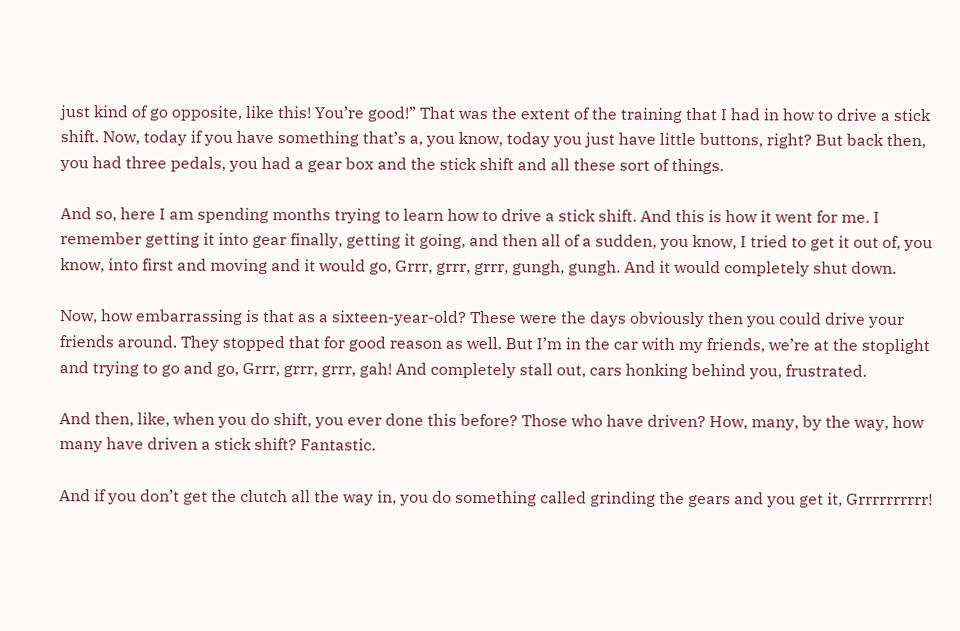just kind of go opposite, like this! You’re good!” That was the extent of the training that I had in how to drive a stick shift. Now, today if you have something that’s a, you know, today you just have little buttons, right? But back then, you had three pedals, you had a gear box and the stick shift and all these sort of things.

And so, here I am spending months trying to learn how to drive a stick shift. And this is how it went for me. I remember getting it into gear finally, getting it going, and then all of a sudden, you know, I tried to get it out of, you know, into first and moving and it would go, Grrr, grrr, grrr, gungh, gungh. And it would completely shut down.

Now, how embarrassing is that as a sixteen-year-old? These were the days obviously then you could drive your friends around. They stopped that for good reason as well. But I’m in the car with my friends, we’re at the stoplight and trying to go and go, Grrr, grrr, grrr, gah! And completely stall out, cars honking behind you, frustrated.

And then, like, when you do shift, you ever done this before? Those who have driven? How, many, by the way, how many have driven a stick shift? Fantastic.

And if you don’t get the clutch all the way in, you do something called grinding the gears and you get it, Grrrrrrrrrr!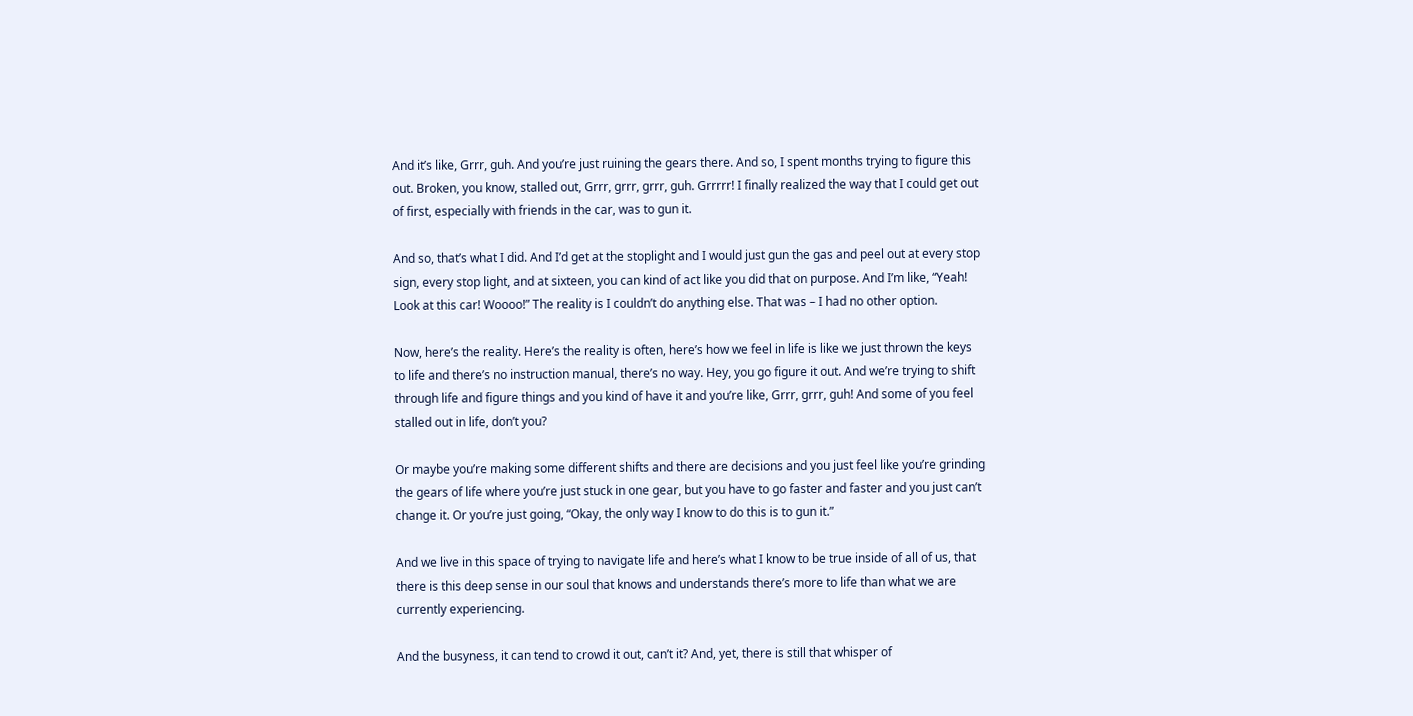And it’s like, Grrr, guh. And you’re just ruining the gears there. And so, I spent months trying to figure this out. Broken, you know, stalled out, Grrr, grrr, grrr, guh. Grrrrr! I finally realized the way that I could get out of first, especially with friends in the car, was to gun it.

And so, that’s what I did. And I’d get at the stoplight and I would just gun the gas and peel out at every stop sign, every stop light, and at sixteen, you can kind of act like you did that on purpose. And I’m like, “Yeah! Look at this car! Woooo!” The reality is I couldn’t do anything else. That was – I had no other option.

Now, here’s the reality. Here’s the reality is often, here’s how we feel in life is like we just thrown the keys to life and there’s no instruction manual, there’s no way. Hey, you go figure it out. And we’re trying to shift through life and figure things and you kind of have it and you’re like, Grrr, grrr, guh! And some of you feel stalled out in life, don’t you?

Or maybe you’re making some different shifts and there are decisions and you just feel like you’re grinding the gears of life where you’re just stuck in one gear, but you have to go faster and faster and you just can’t change it. Or you’re just going, “Okay, the only way I know to do this is to gun it.”

And we live in this space of trying to navigate life and here’s what I know to be true inside of all of us, that there is this deep sense in our soul that knows and understands there’s more to life than what we are currently experiencing.

And the busyness, it can tend to crowd it out, can’t it? And, yet, there is still that whisper of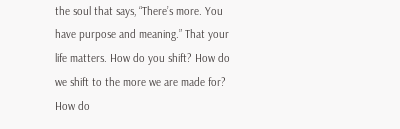the soul that says, “There’s more. You have purpose and meaning.” That your life matters. How do you shift? How do we shift to the more we are made for? How do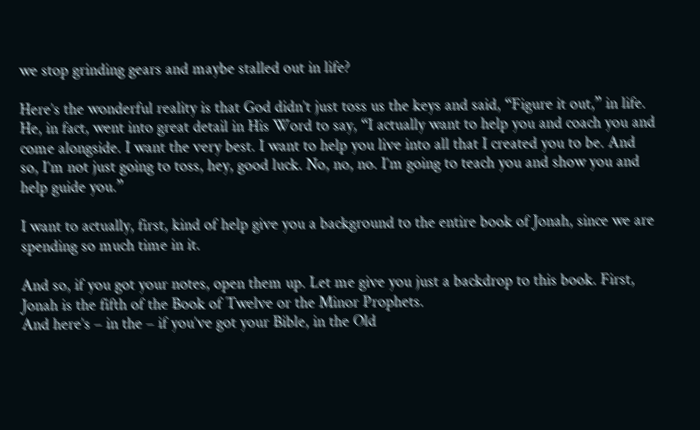we stop grinding gears and maybe stalled out in life?

Here’s the wonderful reality is that God didn’t just toss us the keys and said, “Figure it out,” in life. He, in fact, went into great detail in His Word to say, “I actually want to help you and coach you and come alongside. I want the very best. I want to help you live into all that I created you to be. And so, I’m not just going to toss, hey, good luck. No, no, no. I’m going to teach you and show you and help guide you.”

I want to actually, first, kind of help give you a background to the entire book of Jonah, since we are spending so much time in it.

And so, if you got your notes, open them up. Let me give you just a backdrop to this book. First, Jonah is the fifth of the Book of Twelve or the Minor Prophets.
And here’s – in the – if you’ve got your Bible, in the Old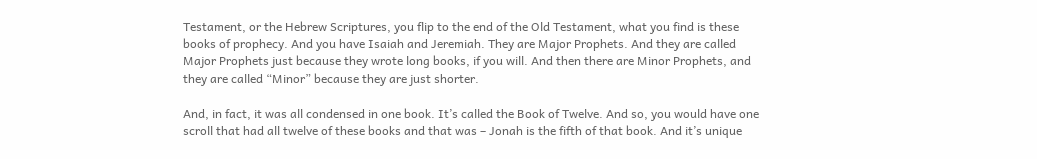Testament, or the Hebrew Scriptures, you flip to the end of the Old Testament, what you find is these books of prophecy. And you have Isaiah and Jeremiah. They are Major Prophets. And they are called Major Prophets just because they wrote long books, if you will. And then there are Minor Prophets, and they are called “Minor” because they are just shorter.

And, in fact, it was all condensed in one book. It’s called the Book of Twelve. And so, you would have one scroll that had all twelve of these books and that was – Jonah is the fifth of that book. And it’s unique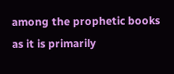among the prophetic books as it is primarily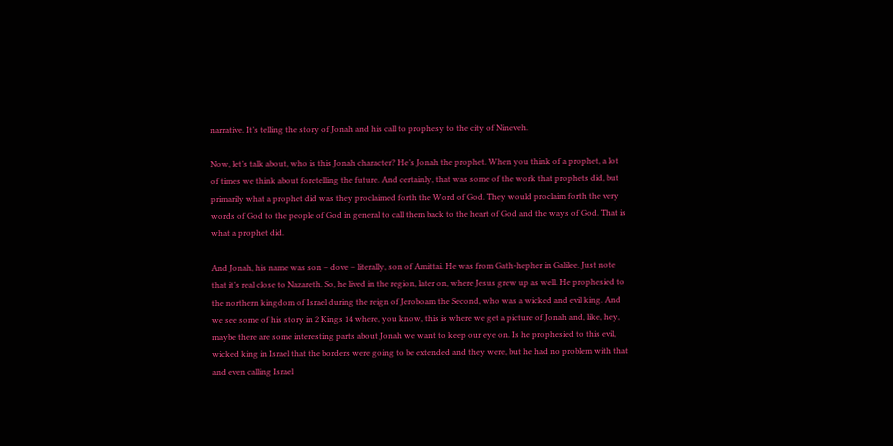narrative. It’s telling the story of Jonah and his call to prophesy to the city of Nineveh.

Now, let’s talk about, who is this Jonah character? He’s Jonah the prophet. When you think of a prophet, a lot of times we think about foretelling the future. And certainly, that was some of the work that prophets did, but primarily what a prophet did was they proclaimed forth the Word of God. They would proclaim forth the very words of God to the people of God in general to call them back to the heart of God and the ways of God. That is what a prophet did.

And Jonah, his name was son – dove – literally, son of Amittai. He was from Gath-hepher in Galilee. Just note that it’s real close to Nazareth. So, he lived in the region, later on, where Jesus grew up as well. He prophesied to the northern kingdom of Israel during the reign of Jeroboam the Second, who was a wicked and evil king. And we see some of his story in 2 Kings 14 where, you know, this is where we get a picture of Jonah and, like, hey, maybe there are some interesting parts about Jonah we want to keep our eye on. Is he prophesied to this evil, wicked king in Israel that the borders were going to be extended and they were, but he had no problem with that and even calling Israel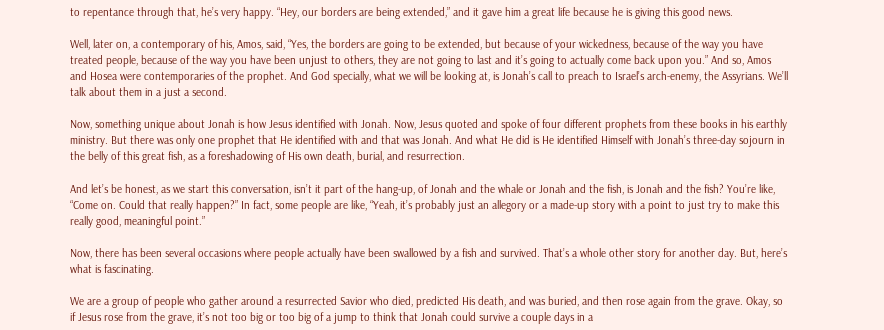to repentance through that, he’s very happy. “Hey, our borders are being extended,” and it gave him a great life because he is giving this good news.

Well, later on, a contemporary of his, Amos, said, “Yes, the borders are going to be extended, but because of your wickedness, because of the way you have treated people, because of the way you have been unjust to others, they are not going to last and it’s going to actually come back upon you.” And so, Amos and Hosea were contemporaries of the prophet. And God specially, what we will be looking at, is Jonah’s call to preach to Israel’s arch-enemy, the Assyrians. We’ll talk about them in a just a second.

Now, something unique about Jonah is how Jesus identified with Jonah. Now, Jesus quoted and spoke of four different prophets from these books in his earthly ministry. But there was only one prophet that He identified with and that was Jonah. And what He did is He identified Himself with Jonah’s three-day sojourn in the belly of this great fish, as a foreshadowing of His own death, burial, and resurrection.

And let’s be honest, as we start this conversation, isn’t it part of the hang-up, of Jonah and the whale or Jonah and the fish, is Jonah and the fish? You’re like, “Come on. Could that really happen?” In fact, some people are like, “Yeah, it’s probably just an allegory or a made-up story with a point to just try to make this really good, meaningful point.”

Now, there has been several occasions where people actually have been swallowed by a fish and survived. That’s a whole other story for another day. But, here’s what is fascinating.

We are a group of people who gather around a resurrected Savior who died, predicted His death, and was buried, and then rose again from the grave. Okay, so if Jesus rose from the grave, it’s not too big or too big of a jump to think that Jonah could survive a couple days in a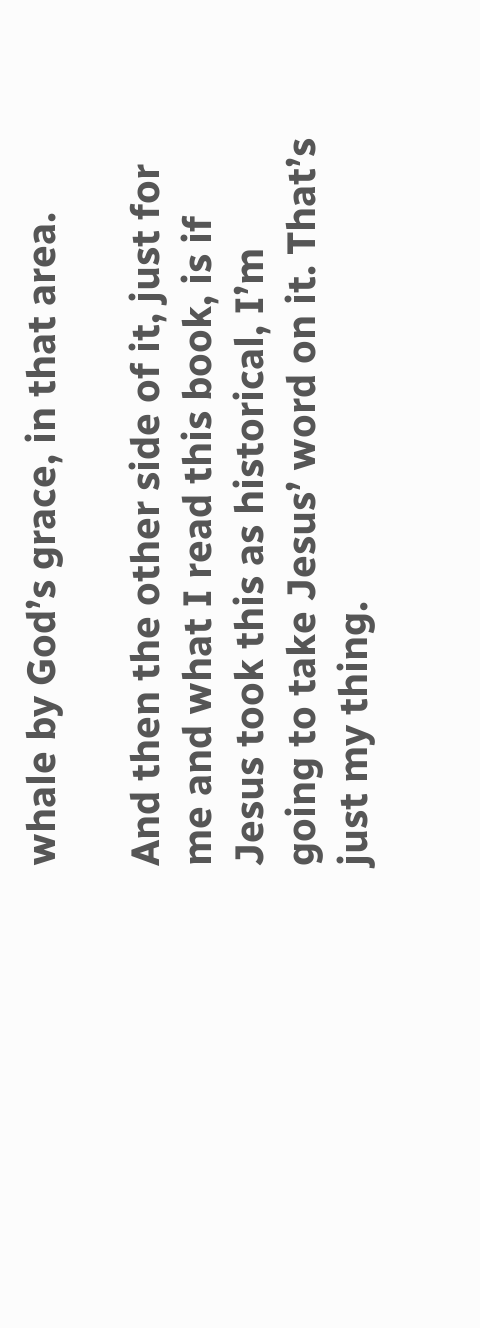whale by God’s grace, in that area.

And then the other side of it, just for me and what I read this book, is if Jesus took this as historical, I’m going to take Jesus’ word on it. That’s just my thing.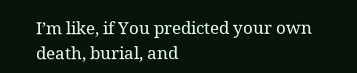I’m like, if You predicted your own death, burial, and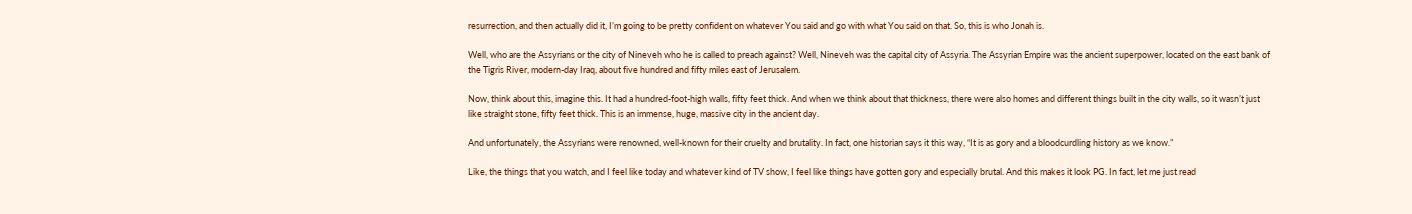resurrection, and then actually did it, I’m going to be pretty confident on whatever You said and go with what You said on that. So, this is who Jonah is.

Well, who are the Assyrians or the city of Nineveh who he is called to preach against? Well, Nineveh was the capital city of Assyria. The Assyrian Empire was the ancient superpower, located on the east bank of the Tigris River, modern-day Iraq, about five hundred and fifty miles east of Jerusalem.

Now, think about this, imagine this. It had a hundred-foot-high walls, fifty feet thick. And when we think about that thickness, there were also homes and different things built in the city walls, so it wasn’t just like straight stone, fifty feet thick. This is an immense, huge, massive city in the ancient day.

And unfortunately, the Assyrians were renowned, well-known for their cruelty and brutality. In fact, one historian says it this way, “It is as gory and a bloodcurdling history as we know.”

Like, the things that you watch, and I feel like today and whatever kind of TV show, I feel like things have gotten gory and especially brutal. And this makes it look PG. In fact, let me just read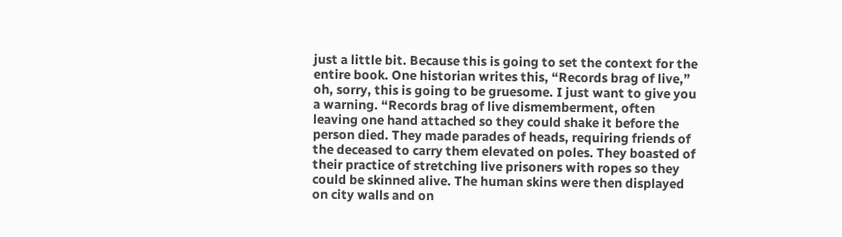just a little bit. Because this is going to set the context for the entire book. One historian writes this, “Records brag of live,” oh, sorry, this is going to be gruesome. I just want to give you a warning. “Records brag of live dismemberment, often leaving one hand attached so they could shake it before the person died. They made parades of heads, requiring friends of the deceased to carry them elevated on poles. They boasted of their practice of stretching live prisoners with ropes so they could be skinned alive. The human skins were then displayed on city walls and on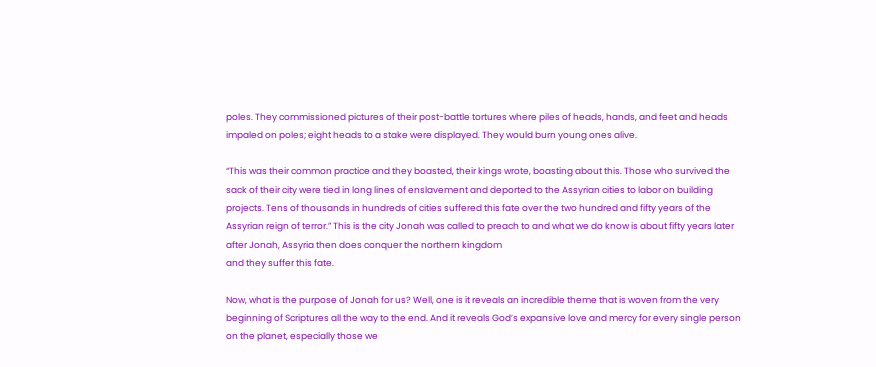poles. They commissioned pictures of their post-battle tortures where piles of heads, hands, and feet and heads impaled on poles; eight heads to a stake were displayed. They would burn young ones alive.

“This was their common practice and they boasted, their kings wrote, boasting about this. Those who survived the sack of their city were tied in long lines of enslavement and deported to the Assyrian cities to labor on building projects. Tens of thousands in hundreds of cities suffered this fate over the two hundred and fifty years of the Assyrian reign of terror.” This is the city Jonah was called to preach to and what we do know is about fifty years later after Jonah, Assyria then does conquer the northern kingdom
and they suffer this fate.

Now, what is the purpose of Jonah for us? Well, one is it reveals an incredible theme that is woven from the very beginning of Scriptures all the way to the end. And it reveals God’s expansive love and mercy for every single person on the planet, especially those we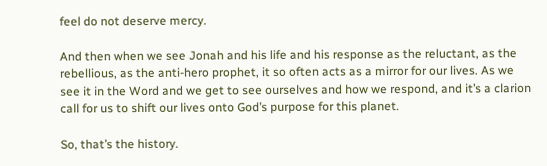feel do not deserve mercy.

And then when we see Jonah and his life and his response as the reluctant, as the rebellious, as the anti-hero prophet, it so often acts as a mirror for our lives. As we see it in the Word and we get to see ourselves and how we respond, and it’s a clarion call for us to shift our lives onto God’s purpose for this planet.

So, that’s the history.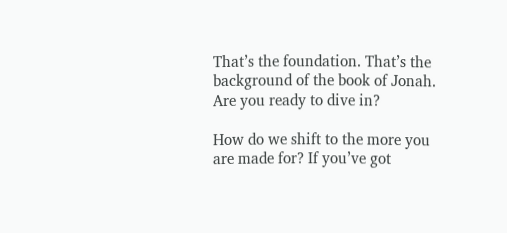That’s the foundation. That’s the background of the book of Jonah. Are you ready to dive in?

How do we shift to the more you are made for? If you’ve got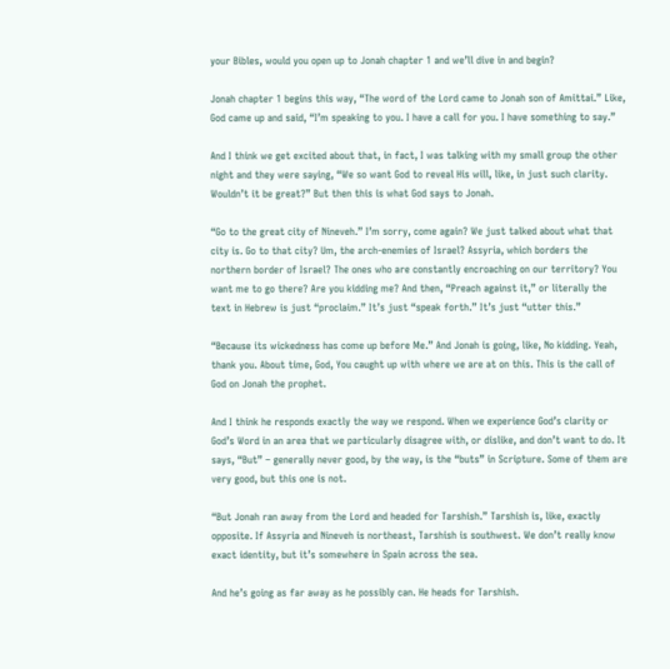your Bibles, would you open up to Jonah chapter 1 and we’ll dive in and begin?

Jonah chapter 1 begins this way, “The word of the Lord came to Jonah son of Amittai.” Like, God came up and said, “I’m speaking to you. I have a call for you. I have something to say.”

And I think we get excited about that, in fact, I was talking with my small group the other night and they were saying, “We so want God to reveal His will, like, in just such clarity. Wouldn’t it be great?” But then this is what God says to Jonah.

“Go to the great city of Nineveh.” I’m sorry, come again? We just talked about what that city is. Go to that city? Um, the arch-enemies of Israel? Assyria, which borders the northern border of Israel? The ones who are constantly encroaching on our territory? You want me to go there? Are you kidding me? And then, “Preach against it,” or literally the text in Hebrew is just “proclaim.” It’s just “speak forth.” It’s just “utter this.”

“Because its wickedness has come up before Me.” And Jonah is going, like, No kidding. Yeah, thank you. About time, God, You caught up with where we are at on this. This is the call of God on Jonah the prophet.

And I think he responds exactly the way we respond. When we experience God’s clarity or God’s Word in an area that we particularly disagree with, or dislike, and don’t want to do. It says, “But” – generally never good, by the way, is the “buts” in Scripture. Some of them are very good, but this one is not.

“But Jonah ran away from the Lord and headed for Tarshish.” Tarshish is, like, exactly opposite. If Assyria and Nineveh is northeast, Tarshish is southwest. We don’t really know exact identity, but it’s somewhere in Spain across the sea.

And he’s going as far away as he possibly can. He heads for Tarshish.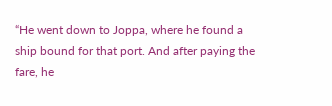“He went down to Joppa, where he found a ship bound for that port. And after paying the fare, he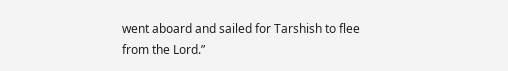went aboard and sailed for Tarshish to flee from the Lord.”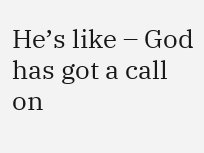He’s like – God has got a call on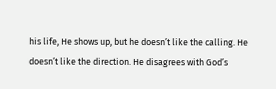his life, He shows up, but he doesn’t like the calling. He doesn’t like the direction. He disagrees with God’s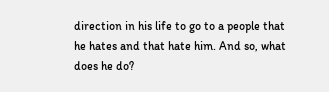direction in his life to go to a people that he hates and that hate him. And so, what does he do?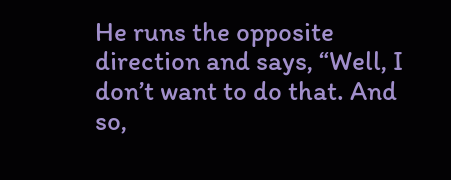He runs the opposite direction and says, “Well, I don’t want to do that. And so,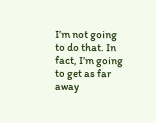I’m not going to do that. In fact, I’m going to get as far away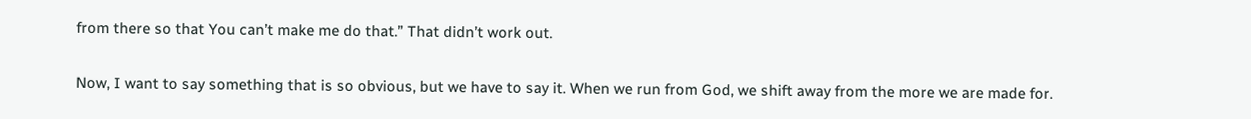from there so that You can’t make me do that.” That didn’t work out.

Now, I want to say something that is so obvious, but we have to say it. When we run from God, we shift away from the more we are made for.